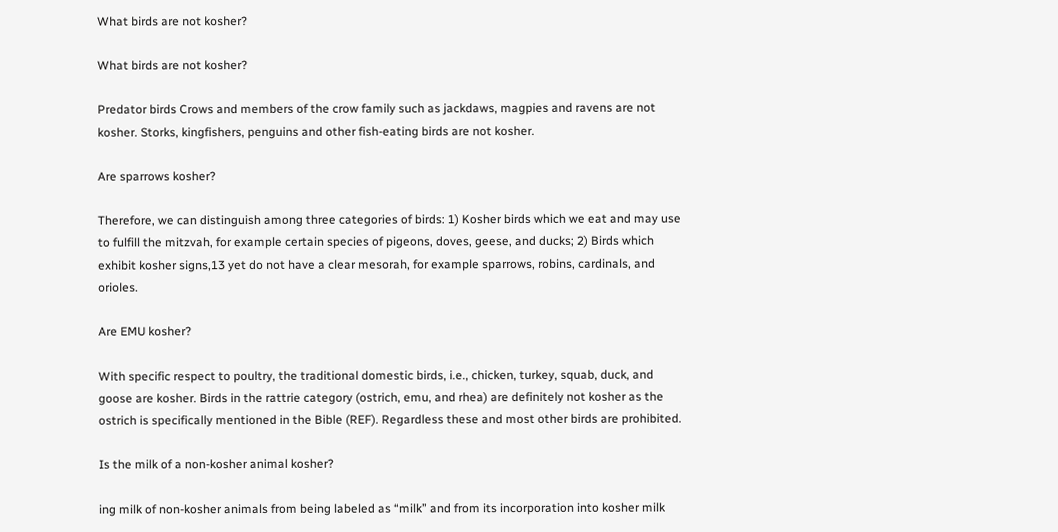What birds are not kosher?

What birds are not kosher?

Predator birds Crows and members of the crow family such as jackdaws, magpies and ravens are not kosher. Storks, kingfishers, penguins and other fish-eating birds are not kosher.

Are sparrows kosher?

Therefore, we can distinguish among three categories of birds: 1) Kosher birds which we eat and may use to fulfill the mitzvah, for example certain species of pigeons, doves, geese, and ducks; 2) Birds which exhibit kosher signs,13 yet do not have a clear mesorah, for example sparrows, robins, cardinals, and orioles.

Are EMU kosher?

With specific respect to poultry, the traditional domestic birds, i.e., chicken, turkey, squab, duck, and goose are kosher. Birds in the rattrie category (ostrich, emu, and rhea) are definitely not kosher as the ostrich is specifically mentioned in the Bible (REF). Regardless these and most other birds are prohibited.

Is the milk of a non-kosher animal kosher?

ing milk of non-kosher animals from being labeled as “milk” and from its incorporation into kosher milk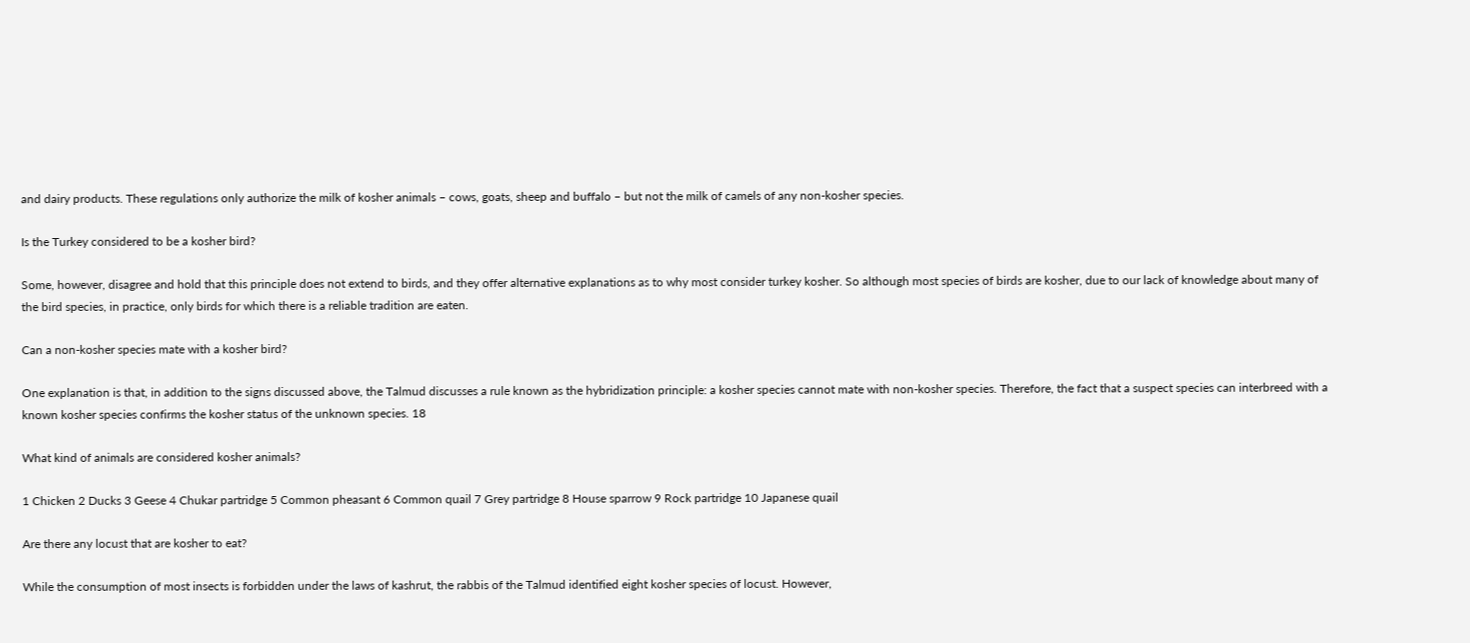and dairy products. These regulations only authorize the milk of kosher animals – cows, goats, sheep and buffalo – but not the milk of camels of any non-kosher species.

Is the Turkey considered to be a kosher bird?

Some, however, disagree and hold that this principle does not extend to birds, and they offer alternative explanations as to why most consider turkey kosher. So although most species of birds are kosher, due to our lack of knowledge about many of the bird species, in practice, only birds for which there is a reliable tradition are eaten.

Can a non-kosher species mate with a kosher bird?

One explanation is that, in addition to the signs discussed above, the Talmud discusses a rule known as the hybridization principle: a kosher species cannot mate with non-kosher species. Therefore, the fact that a suspect species can interbreed with a known kosher species confirms the kosher status of the unknown species. 18

What kind of animals are considered kosher animals?

1 Chicken 2 Ducks 3 Geese 4 Chukar partridge 5 Common pheasant 6 Common quail 7 Grey partridge 8 House sparrow 9 Rock partridge 10 Japanese quail

Are there any locust that are kosher to eat?

While the consumption of most insects is forbidden under the laws of kashrut, the rabbis of the Talmud identified eight kosher species of locust. However,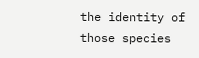the identity of those species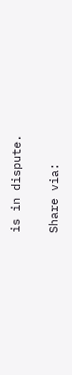is in dispute.

Share via: